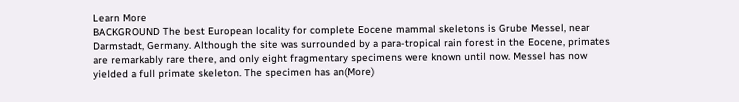Learn More
BACKGROUND The best European locality for complete Eocene mammal skeletons is Grube Messel, near Darmstadt, Germany. Although the site was surrounded by a para-tropical rain forest in the Eocene, primates are remarkably rare there, and only eight fragmentary specimens were known until now. Messel has now yielded a full primate skeleton. The specimen has an(More)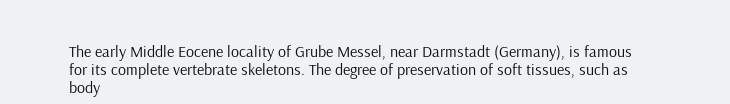The early Middle Eocene locality of Grube Messel, near Darmstadt (Germany), is famous for its complete vertebrate skeletons. The degree of preservation of soft tissues, such as body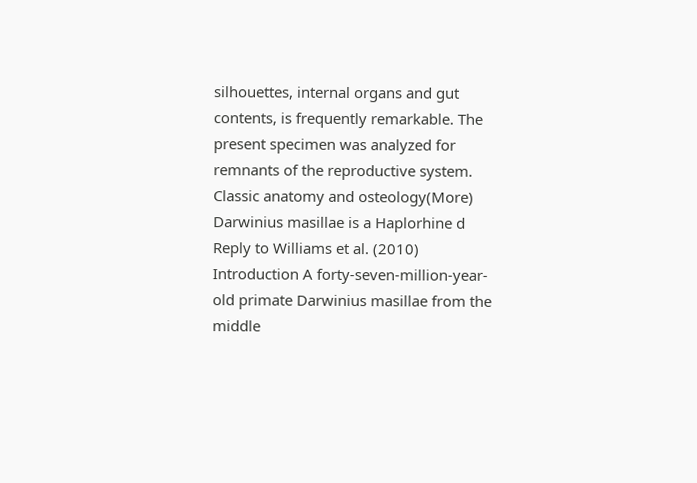silhouettes, internal organs and gut contents, is frequently remarkable. The present specimen was analyzed for remnants of the reproductive system. Classic anatomy and osteology(More)
Darwinius masillae is a Haplorhine d Reply to Williams et al. (2010) Introduction A forty-seven-million-year-old primate Darwinius masillae from the middle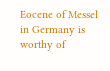Eocene of Messel in Germany is worthy of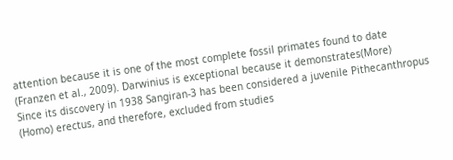attention because it is one of the most complete fossil primates found to date (Franzen et al., 2009). Darwinius is exceptional because it demonstrates(More)
Since its discovery in 1938 Sangiran-3 has been considered a juvenile Pithecanthropus (Homo) erectus, and therefore, excluded from studies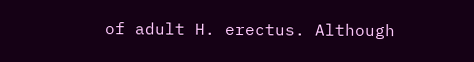of adult H. erectus. Although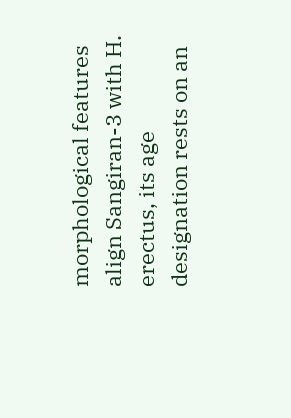morphological features align Sangiran-3 with H. erectus, its age designation rests on an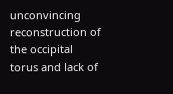unconvincing reconstruction of the occipital torus and lack of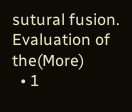sutural fusion. Evaluation of the(More)
  • 1